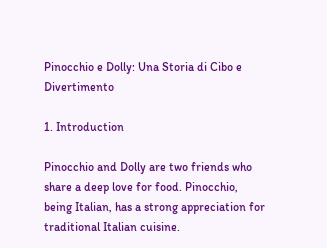Pinocchio e Dolly: Una Storia di Cibo e Divertimento

1. Introduction

Pinocchio and Dolly are two friends who share a deep love for food. Pinocchio, being Italian, has a strong appreciation for traditional Italian cuisine.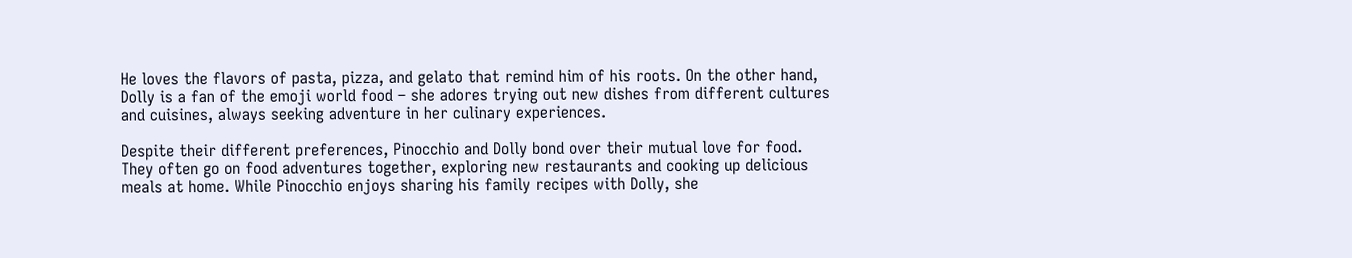He loves the flavors of pasta, pizza, and gelato that remind him of his roots. On the other hand, Dolly is a fan of the emoji world food – she adores trying out new dishes from different cultures and cuisines, always seeking adventure in her culinary experiences.

Despite their different preferences, Pinocchio and Dolly bond over their mutual love for food. They often go on food adventures together, exploring new restaurants and cooking up delicious meals at home. While Pinocchio enjoys sharing his family recipes with Dolly, she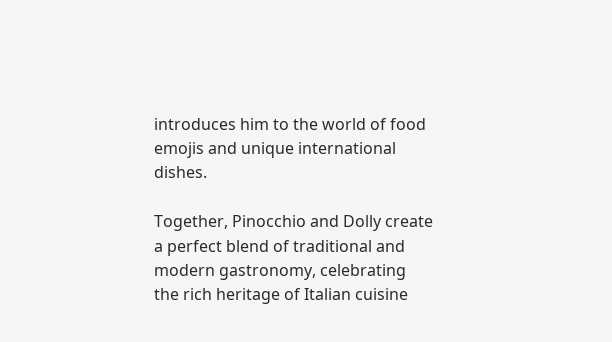introduces him to the world of food emojis and unique international dishes.

Together, Pinocchio and Dolly create a perfect blend of traditional and modern gastronomy, celebrating the rich heritage of Italian cuisine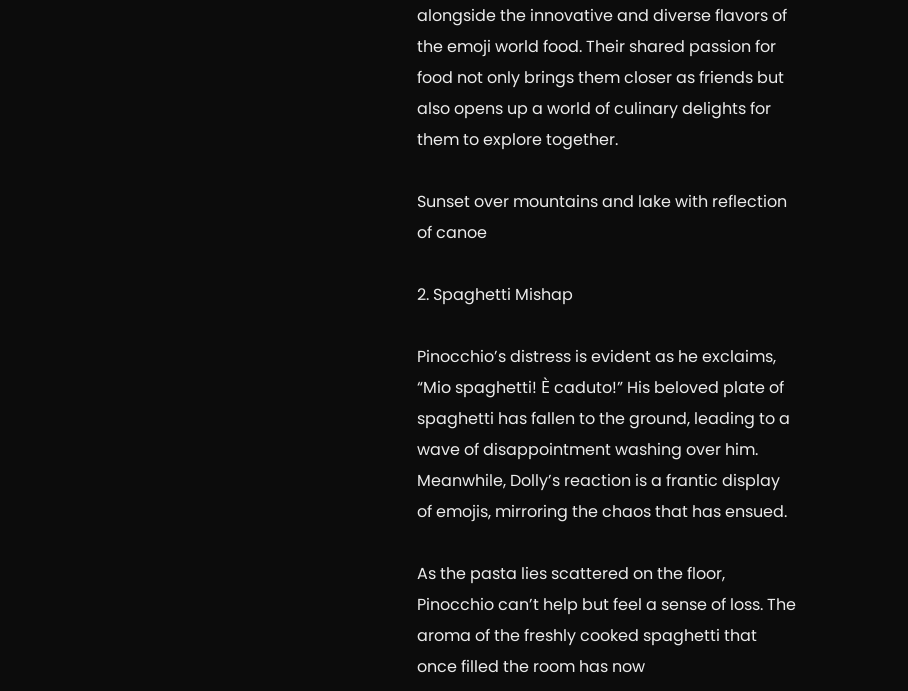alongside the innovative and diverse flavors of the emoji world food. Their shared passion for food not only brings them closer as friends but also opens up a world of culinary delights for them to explore together.

Sunset over mountains and lake with reflection of canoe

2. Spaghetti Mishap

Pinocchio’s distress is evident as he exclaims, “Mio spaghetti! È caduto!” His beloved plate of spaghetti has fallen to the ground, leading to a wave of disappointment washing over him. Meanwhile, Dolly’s reaction is a frantic display of emojis, mirroring the chaos that has ensued.

As the pasta lies scattered on the floor, Pinocchio can’t help but feel a sense of loss. The aroma of the freshly cooked spaghetti that once filled the room has now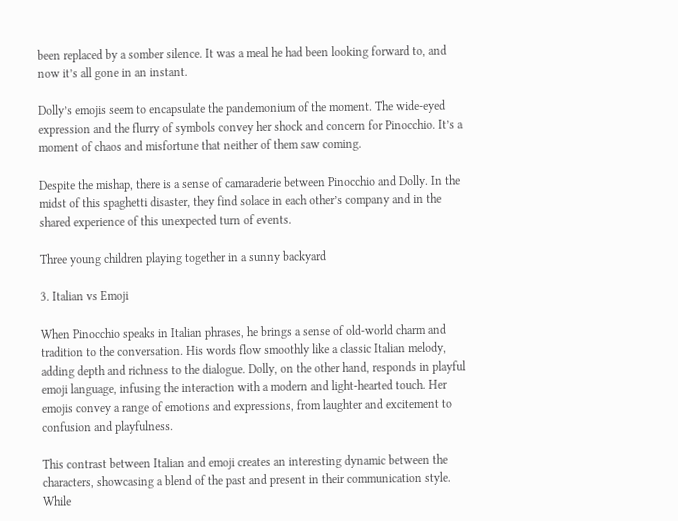been replaced by a somber silence. It was a meal he had been looking forward to, and now it’s all gone in an instant.

Dolly’s emojis seem to encapsulate the pandemonium of the moment. The wide-eyed expression and the flurry of symbols convey her shock and concern for Pinocchio. It’s a moment of chaos and misfortune that neither of them saw coming.

Despite the mishap, there is a sense of camaraderie between Pinocchio and Dolly. In the midst of this spaghetti disaster, they find solace in each other’s company and in the shared experience of this unexpected turn of events.

Three young children playing together in a sunny backyard

3. Italian vs Emoji

When Pinocchio speaks in Italian phrases, he brings a sense of old-world charm and tradition to the conversation. His words flow smoothly like a classic Italian melody, adding depth and richness to the dialogue. Dolly, on the other hand, responds in playful emoji language, infusing the interaction with a modern and light-hearted touch. Her emojis convey a range of emotions and expressions, from laughter and excitement to confusion and playfulness.

This contrast between Italian and emoji creates an interesting dynamic between the characters, showcasing a blend of the past and present in their communication style. While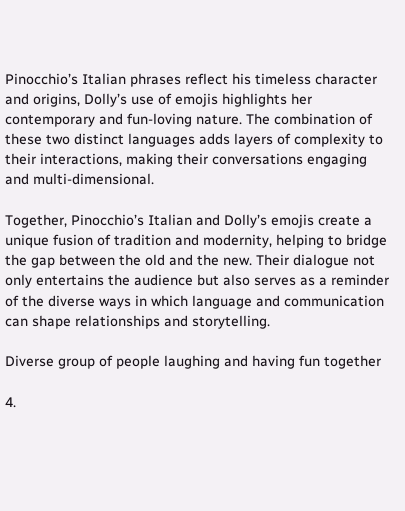Pinocchio’s Italian phrases reflect his timeless character and origins, Dolly’s use of emojis highlights her contemporary and fun-loving nature. The combination of these two distinct languages adds layers of complexity to their interactions, making their conversations engaging and multi-dimensional.

Together, Pinocchio’s Italian and Dolly’s emojis create a unique fusion of tradition and modernity, helping to bridge the gap between the old and the new. Their dialogue not only entertains the audience but also serves as a reminder of the diverse ways in which language and communication can shape relationships and storytelling.

Diverse group of people laughing and having fun together

4.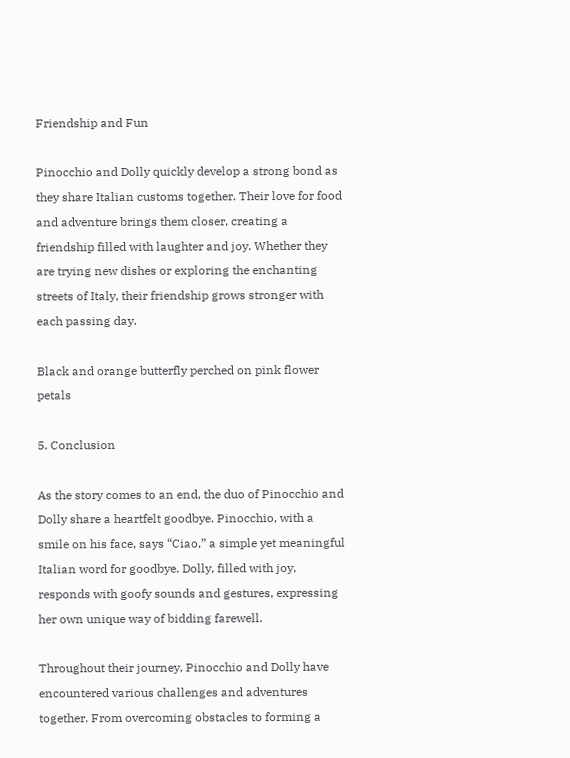Friendship and Fun

Pinocchio and Dolly quickly develop a strong bond as they share Italian customs together. Their love for food and adventure brings them closer, creating a friendship filled with laughter and joy. Whether they are trying new dishes or exploring the enchanting streets of Italy, their friendship grows stronger with each passing day.

Black and orange butterfly perched on pink flower petals

5. Conclusion

As the story comes to an end, the duo of Pinocchio and Dolly share a heartfelt goodbye. Pinocchio, with a smile on his face, says “Ciao,” a simple yet meaningful Italian word for goodbye. Dolly, filled with joy, responds with goofy sounds and gestures, expressing her own unique way of bidding farewell.

Throughout their journey, Pinocchio and Dolly have encountered various challenges and adventures together. From overcoming obstacles to forming a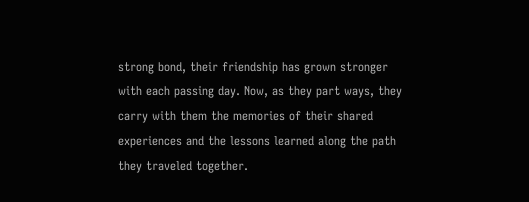strong bond, their friendship has grown stronger with each passing day. Now, as they part ways, they carry with them the memories of their shared experiences and the lessons learned along the path they traveled together.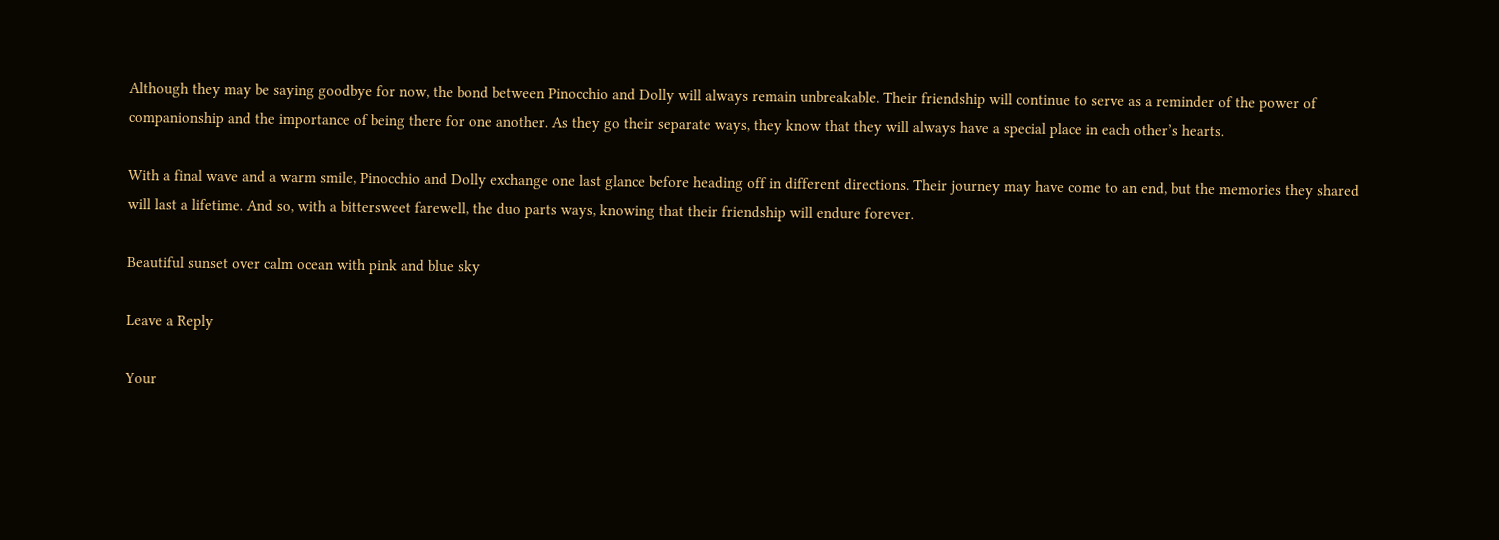Although they may be saying goodbye for now, the bond between Pinocchio and Dolly will always remain unbreakable. Their friendship will continue to serve as a reminder of the power of companionship and the importance of being there for one another. As they go their separate ways, they know that they will always have a special place in each other’s hearts.

With a final wave and a warm smile, Pinocchio and Dolly exchange one last glance before heading off in different directions. Their journey may have come to an end, but the memories they shared will last a lifetime. And so, with a bittersweet farewell, the duo parts ways, knowing that their friendship will endure forever.

Beautiful sunset over calm ocean with pink and blue sky

Leave a Reply

Your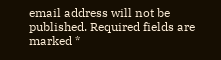email address will not be published. Required fields are marked *